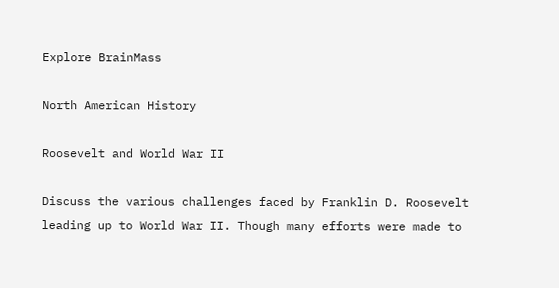Explore BrainMass

North American History

Roosevelt and World War II

Discuss the various challenges faced by Franklin D. Roosevelt leading up to World War II. Though many efforts were made to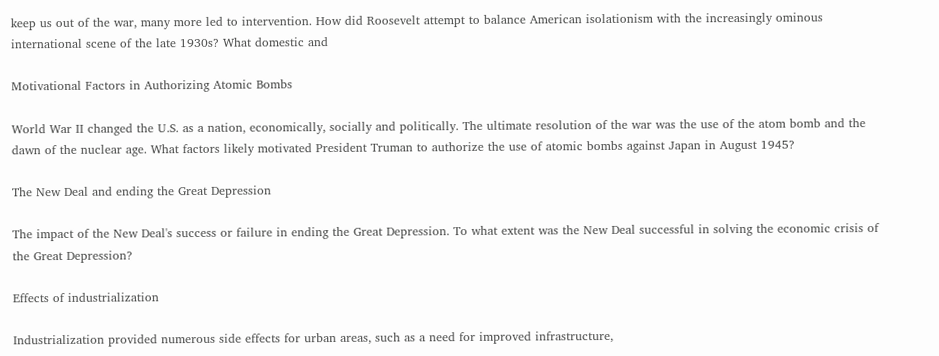keep us out of the war, many more led to intervention. How did Roosevelt attempt to balance American isolationism with the increasingly ominous international scene of the late 1930s? What domestic and

Motivational Factors in Authorizing Atomic Bombs

World War II changed the U.S. as a nation, economically, socially and politically. The ultimate resolution of the war was the use of the atom bomb and the dawn of the nuclear age. What factors likely motivated President Truman to authorize the use of atomic bombs against Japan in August 1945?

The New Deal and ending the Great Depression

The impact of the New Deal's success or failure in ending the Great Depression. To what extent was the New Deal successful in solving the economic crisis of the Great Depression?

Effects of industrialization

Industrialization provided numerous side effects for urban areas, such as a need for improved infrastructure,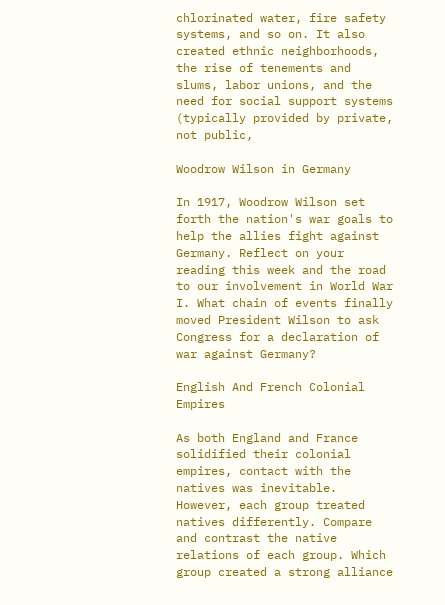chlorinated water, fire safety systems, and so on. It also created ethnic neighborhoods, the rise of tenements and slums, labor unions, and the need for social support systems (typically provided by private, not public,

Woodrow Wilson in Germany

In 1917, Woodrow Wilson set forth the nation's war goals to help the allies fight against Germany. Reflect on your reading this week and the road to our involvement in World War I. What chain of events finally moved President Wilson to ask Congress for a declaration of war against Germany?

English And French Colonial Empires

As both England and France solidified their colonial empires, contact with the natives was inevitable. However, each group treated natives differently. Compare and contrast the native relations of each group. Which group created a strong alliance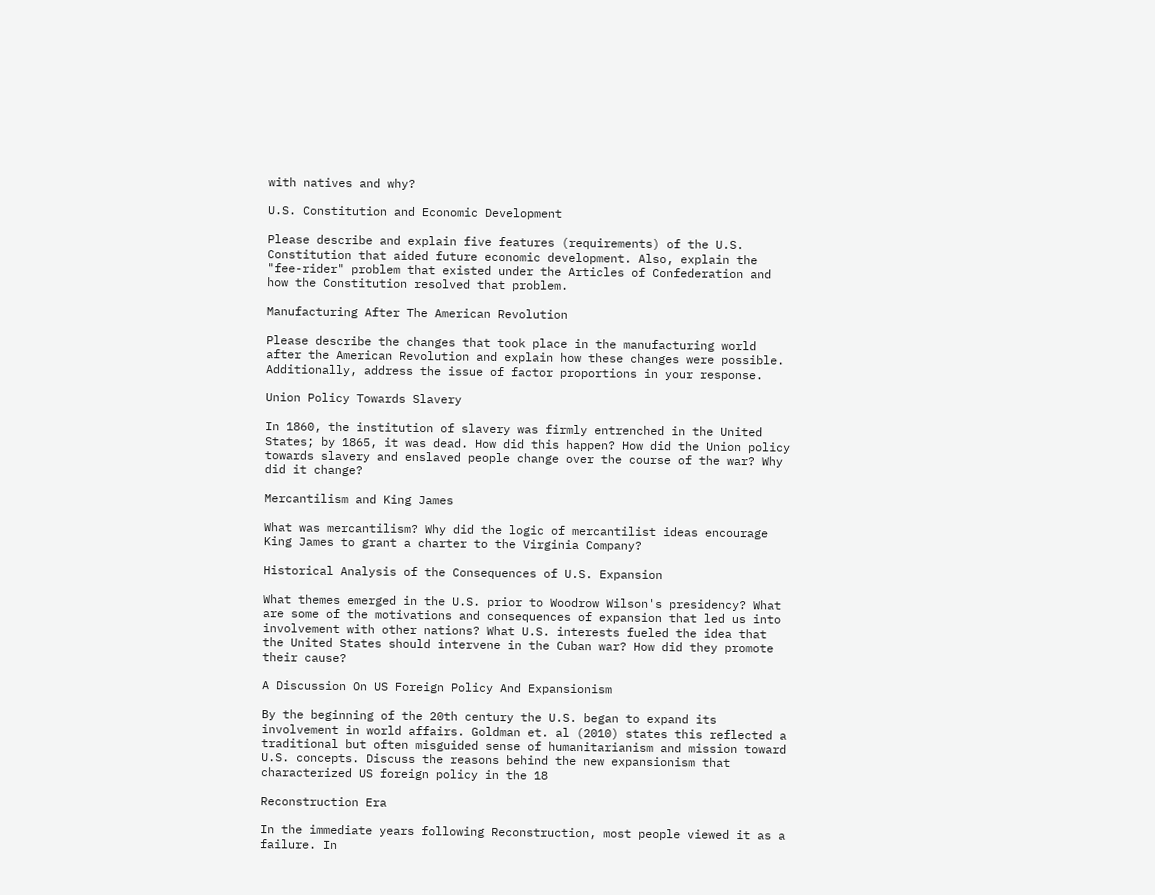with natives and why?

U.S. Constitution and Economic Development

Please describe and explain five features (requirements) of the U.S. Constitution that aided future economic development. Also, explain the "fee-rider" problem that existed under the Articles of Confederation and how the Constitution resolved that problem.

Manufacturing After The American Revolution

Please describe the changes that took place in the manufacturing world after the American Revolution and explain how these changes were possible. Additionally, address the issue of factor proportions in your response.

Union Policy Towards Slavery

In 1860, the institution of slavery was firmly entrenched in the United States; by 1865, it was dead. How did this happen? How did the Union policy towards slavery and enslaved people change over the course of the war? Why did it change?

Mercantilism and King James

What was mercantilism? Why did the logic of mercantilist ideas encourage King James to grant a charter to the Virginia Company?

Historical Analysis of the Consequences of U.S. Expansion

What themes emerged in the U.S. prior to Woodrow Wilson's presidency? What are some of the motivations and consequences of expansion that led us into involvement with other nations? What U.S. interests fueled the idea that the United States should intervene in the Cuban war? How did they promote their cause?

A Discussion On US Foreign Policy And Expansionism

By the beginning of the 20th century the U.S. began to expand its involvement in world affairs. Goldman et. al (2010) states this reflected a traditional but often misguided sense of humanitarianism and mission toward U.S. concepts. Discuss the reasons behind the new expansionism that characterized US foreign policy in the 18

Reconstruction Era

In the immediate years following Reconstruction, most people viewed it as a failure. In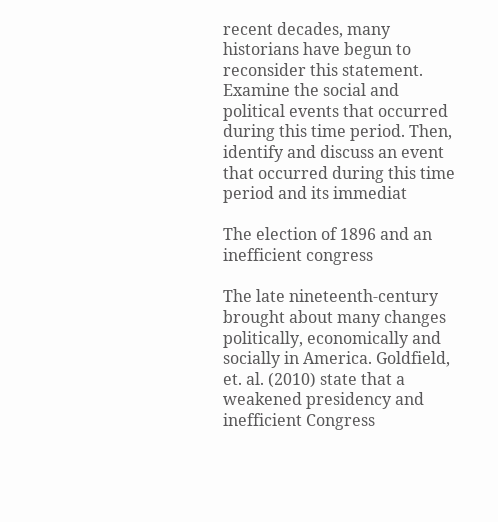recent decades, many historians have begun to reconsider this statement. Examine the social and political events that occurred during this time period. Then, identify and discuss an event that occurred during this time period and its immediat

The election of 1896 and an inefficient congress

The late nineteenth-century brought about many changes politically, economically and socially in America. Goldfield, et. al. (2010) state that a weakened presidency and inefficient Congress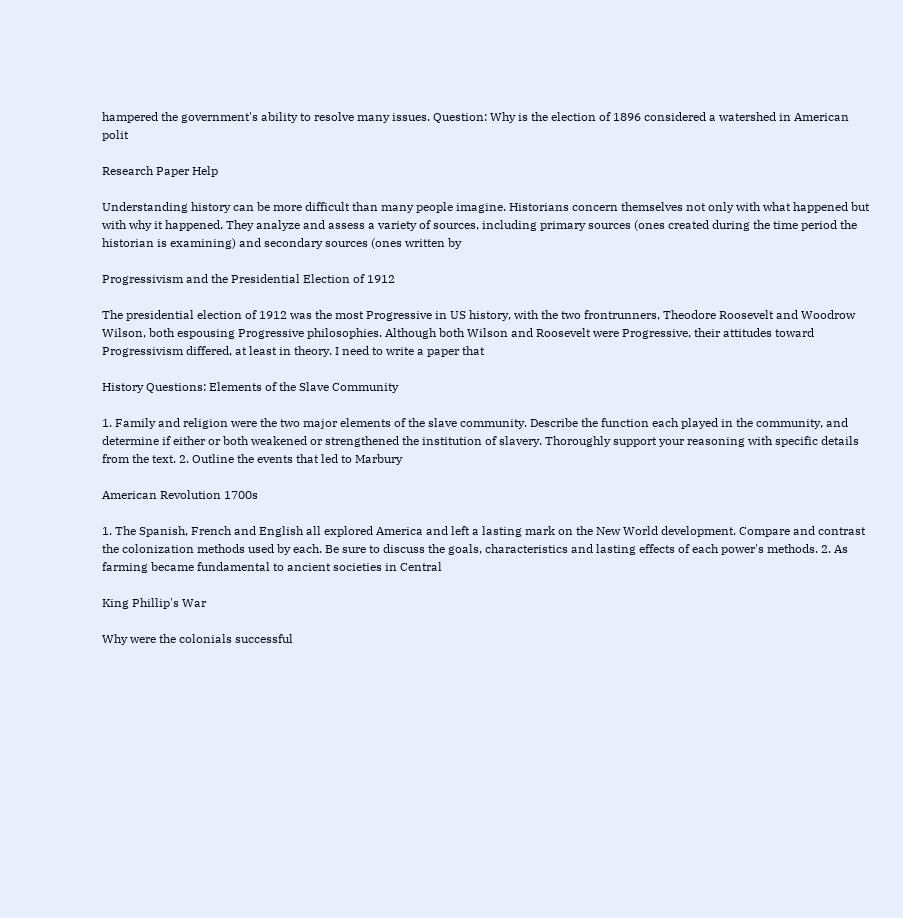hampered the government's ability to resolve many issues. Question: Why is the election of 1896 considered a watershed in American polit

Research Paper Help

Understanding history can be more difficult than many people imagine. Historians concern themselves not only with what happened but with why it happened. They analyze and assess a variety of sources, including primary sources (ones created during the time period the historian is examining) and secondary sources (ones written by

Progressivism and the Presidential Election of 1912

The presidential election of 1912 was the most Progressive in US history, with the two frontrunners, Theodore Roosevelt and Woodrow Wilson, both espousing Progressive philosophies. Although both Wilson and Roosevelt were Progressive, their attitudes toward Progressivism differed, at least in theory. I need to write a paper that

History Questions: Elements of the Slave Community

1. Family and religion were the two major elements of the slave community. Describe the function each played in the community, and determine if either or both weakened or strengthened the institution of slavery. Thoroughly support your reasoning with specific details from the text. 2. Outline the events that led to Marbury

American Revolution 1700s

1. The Spanish, French and English all explored America and left a lasting mark on the New World development. Compare and contrast the colonization methods used by each. Be sure to discuss the goals, characteristics and lasting effects of each power's methods. 2. As farming became fundamental to ancient societies in Central

King Phillip's War

Why were the colonials successful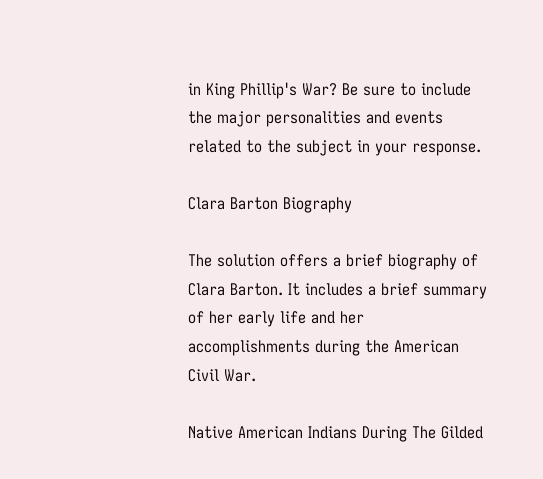in King Phillip's War? Be sure to include the major personalities and events related to the subject in your response.

Clara Barton Biography

The solution offers a brief biography of Clara Barton. It includes a brief summary of her early life and her accomplishments during the American Civil War.

Native American Indians During The Gilded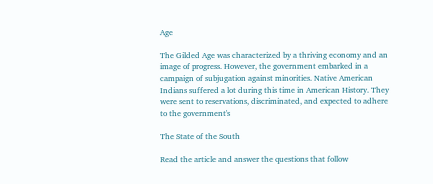Age

The Gilded Age was characterized by a thriving economy and an image of progress. However, the government embarked in a campaign of subjugation against minorities. Native American Indians suffered a lot during this time in American History. They were sent to reservations, discriminated, and expected to adhere to the government's

The State of the South

Read the article and answer the questions that follow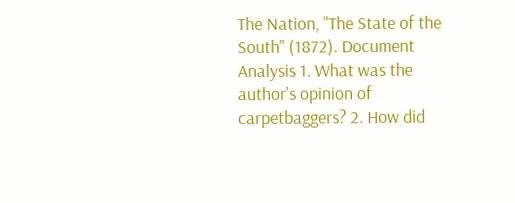The Nation, "The State of the South" (1872). Document Analysis 1. What was the author's opinion of carpetbaggers? 2. How did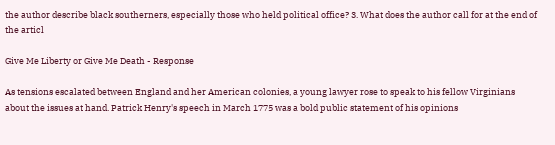the author describe black southerners, especially those who held political office? 3. What does the author call for at the end of the articl

Give Me Liberty or Give Me Death - Response

As tensions escalated between England and her American colonies, a young lawyer rose to speak to his fellow Virginians about the issues at hand. Patrick Henry's speech in March 1775 was a bold public statement of his opinions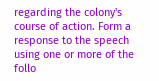regarding the colony's course of action. Form a response to the speech using one or more of the follo